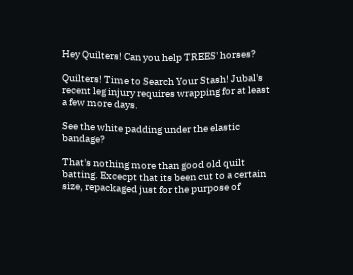Hey Quilters! Can you help TREES' horses?

Quilters! Time to Search Your Stash! Jubal's recent leg injury requires wrapping for at least a few more days.

See the white padding under the elastic bandage?

That's nothing more than good old quilt batting. Excecpt that its been cut to a certain size, repackaged just for the purpose of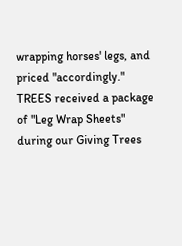wrapping horses' legs, and priced "accordingly." TREES received a package of "Leg Wrap Sheets" during our Giving Trees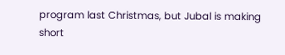program last Christmas, but Jubal is making short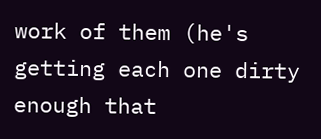work of them (he's getting each one dirty enough that